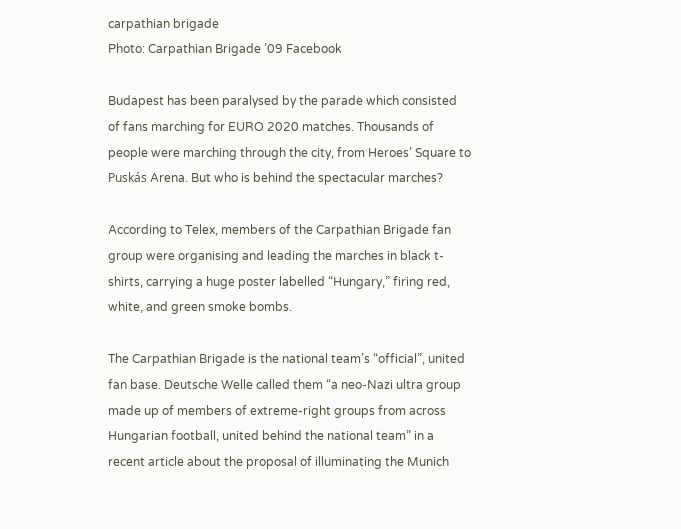carpathian brigade
Photo: Carpathian Brigade ’09 Facebook

Budapest has been paralysed by the parade which consisted of fans marching for EURO 2020 matches. Thousands of people were marching through the city, from Heroes’ Square to Puskás Arena. But who is behind the spectacular marches?

According to Telex, members of the Carpathian Brigade fan group were organising and leading the marches in black t-shirts, carrying a huge poster labelled “Hungary,” firing red, white, and green smoke bombs.

The Carpathian Brigade is the national team’s “official”, united fan base. Deutsche Welle called them “a neo-Nazi ultra group made up of members of extreme-right groups from across Hungarian football, united behind the national team” in a recent article about the proposal of illuminating the Munich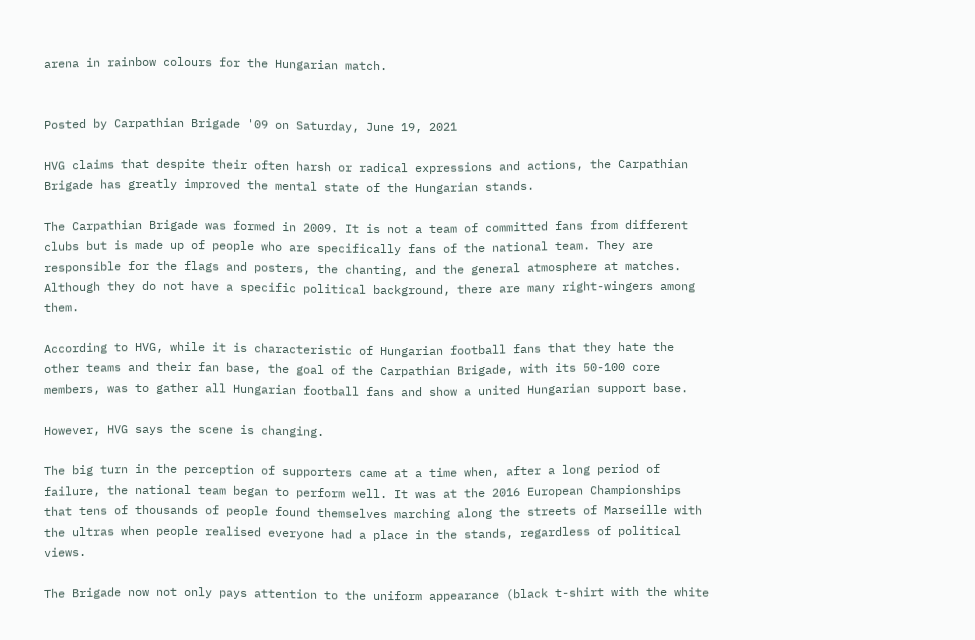arena in rainbow colours for the Hungarian match.


Posted by Carpathian Brigade '09 on Saturday, June 19, 2021

HVG claims that despite their often harsh or radical expressions and actions, the Carpathian Brigade has greatly improved the mental state of the Hungarian stands.

The Carpathian Brigade was formed in 2009. It is not a team of committed fans from different clubs but is made up of people who are specifically fans of the national team. They are responsible for the flags and posters, the chanting, and the general atmosphere at matches. Although they do not have a specific political background, there are many right-wingers among them.

According to HVG, while it is characteristic of Hungarian football fans that they hate the other teams and their fan base, the goal of the Carpathian Brigade, with its 50-100 core members, was to gather all Hungarian football fans and show a united Hungarian support base.

However, HVG says the scene is changing.

The big turn in the perception of supporters came at a time when, after a long period of failure, the national team began to perform well. It was at the 2016 European Championships that tens of thousands of people found themselves marching along the streets of Marseille with the ultras when people realised everyone had a place in the stands, regardless of political views.

The Brigade now not only pays attention to the uniform appearance (black t-shirt with the white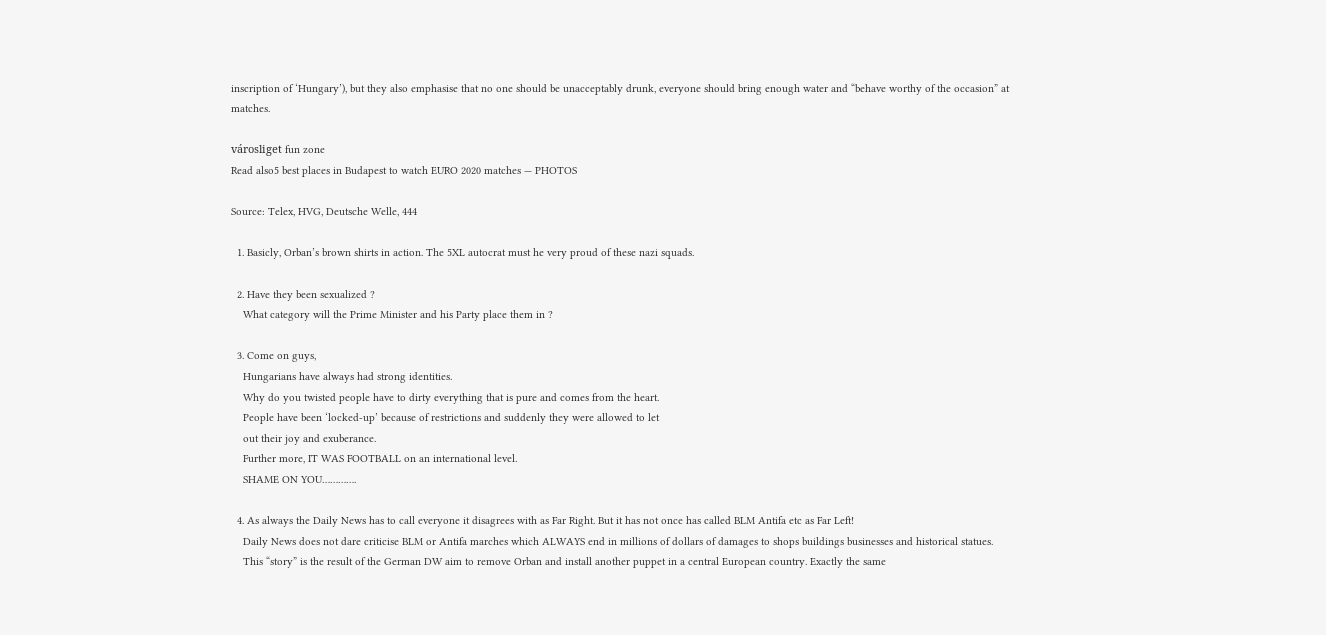inscription of ‘Hungary’), but they also emphasise that no one should be unacceptably drunk, everyone should bring enough water and “behave worthy of the occasion” at matches.

városliget fun zone
Read also5 best places in Budapest to watch EURO 2020 matches — PHOTOS

Source: Telex, HVG, Deutsche Welle, 444

  1. Basicly, Orban’s brown shirts in action. The 5XL autocrat must he very proud of these nazi squads.

  2. Have they been sexualized ?
    What category will the Prime Minister and his Party place them in ?

  3. Come on guys,
    Hungarians have always had strong identities.
    Why do you twisted people have to dirty everything that is pure and comes from the heart.
    People have been ‘locked-up’ because of restrictions and suddenly they were allowed to let
    out their joy and exuberance.
    Further more, IT WAS FOOTBALL on an international level.
    SHAME ON YOU………….

  4. As always the Daily News has to call everyone it disagrees with as Far Right. But it has not once has called BLM Antifa etc as Far Left!
    Daily News does not dare criticise BLM or Antifa marches which ALWAYS end in millions of dollars of damages to shops buildings businesses and historical statues.
    This “story” is the result of the German DW aim to remove Orban and install another puppet in a central European country. Exactly the same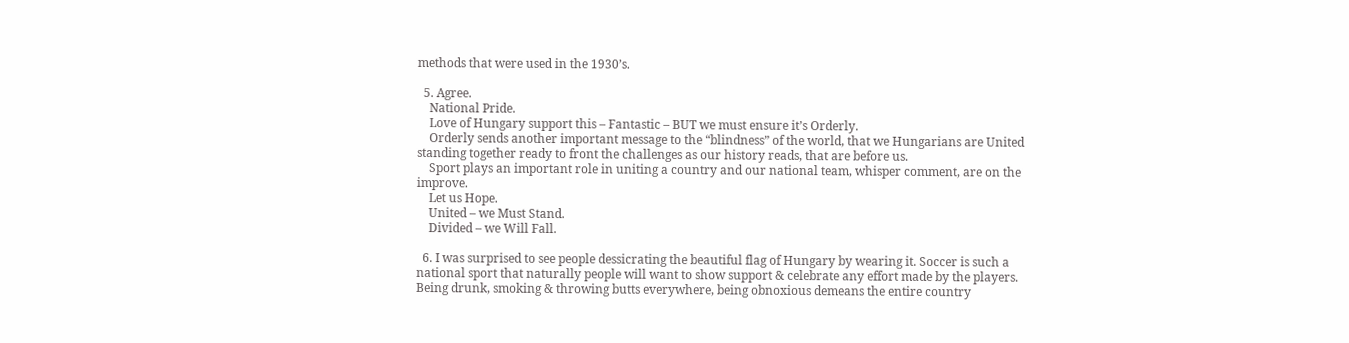methods that were used in the 1930’s.

  5. Agree.
    National Pride.
    Love of Hungary support this – Fantastic – BUT we must ensure it’s Orderly.
    Orderly sends another important message to the “blindness” of the world, that we Hungarians are United standing together ready to front the challenges as our history reads, that are before us.
    Sport plays an important role in uniting a country and our national team, whisper comment, are on the improve.
    Let us Hope.
    United – we Must Stand.
    Divided – we Will Fall.

  6. I was surprised to see people dessicrating the beautiful flag of Hungary by wearing it. Soccer is such a national sport that naturally people will want to show support & celebrate any effort made by the players. Being drunk, smoking & throwing butts everywhere, being obnoxious demeans the entire country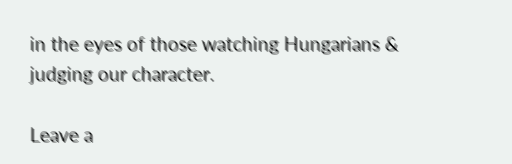in the eyes of those watching Hungarians & judging our character.

Leave a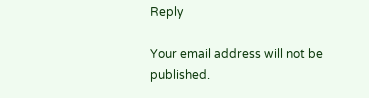Reply

Your email address will not be published.